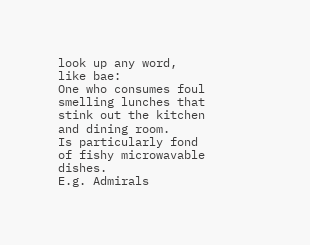look up any word, like bae:
One who consumes foul smelling lunches that stink out the kitchen and dining room.
Is particularly fond of fishy microwavable dishes.
E.g. Admirals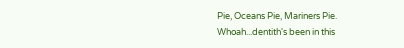Pie, Oceans Pie, Mariners Pie.
Whoah...dentith's been in this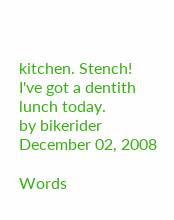kitchen. Stench!
I've got a dentith lunch today.
by bikerider December 02, 2008

Words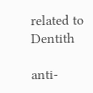related to Dentith

anti-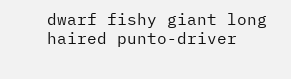dwarf fishy giant long haired punto-driver